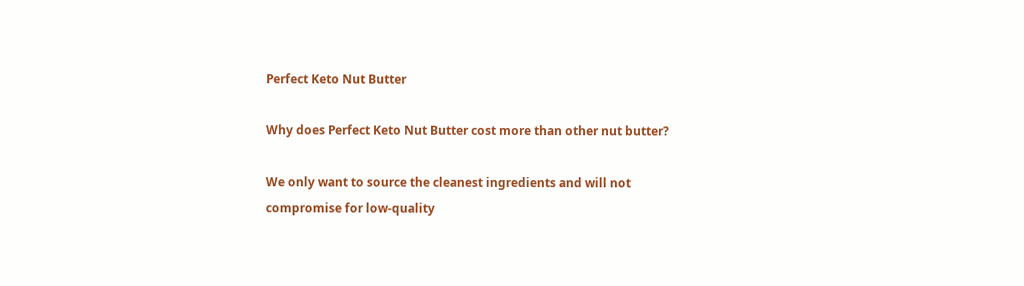Perfect Keto Nut Butter

Why does Perfect Keto Nut Butter cost more than other nut butter?

We only want to source the cleanest ingredients and will not compromise for low-quality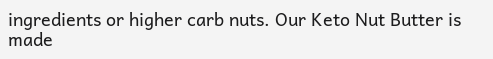ingredients or higher carb nuts. Our Keto Nut Butter is made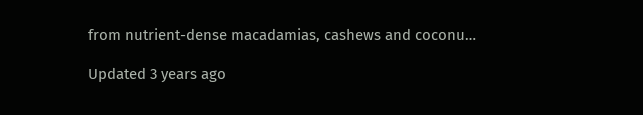from nutrient-dense macadamias, cashews and coconu…

Updated 3 years ago